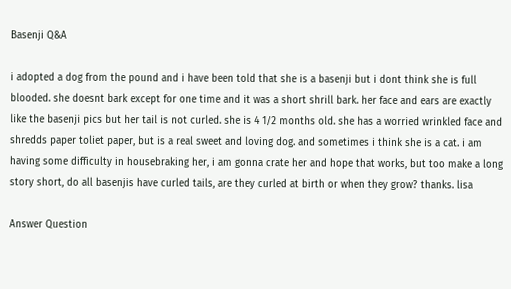Basenji Q&A

i adopted a dog from the pound and i have been told that she is a basenji but i dont think she is full blooded. she doesnt bark except for one time and it was a short shrill bark. her face and ears are exactly like the basenji pics but her tail is not curled. she is 4 1/2 months old. she has a worried wrinkled face and shredds paper toliet paper, but is a real sweet and loving dog. and sometimes i think she is a cat. i am having some difficulty in housebraking her, i am gonna crate her and hope that works, but too make a long story short, do all basenjis have curled tails, are they curled at birth or when they grow? thanks. lisa

Answer Question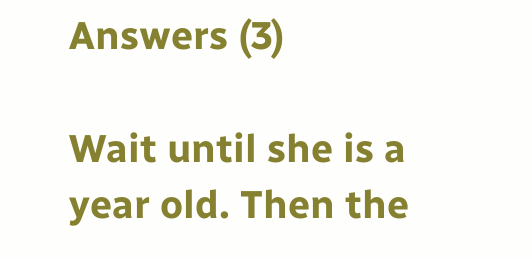Answers (3)

Wait until she is a year old. Then the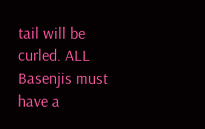tail will be curled. ALL Basenjis must have a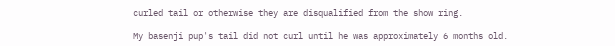curled tail or otherwise they are disqualified from the show ring.

My basenji pup's tail did not curl until he was approximately 6 months old.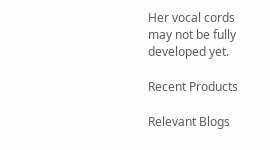Her vocal cords may not be fully developed yet.

Recent Products

Relevant Blogs